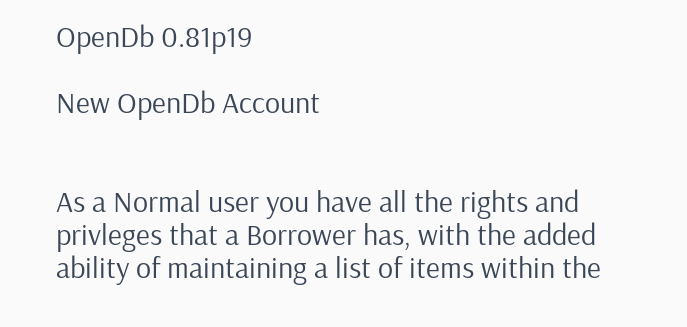OpenDb 0.81p19

New OpenDb Account


As a Normal user you have all the rights and privleges that a Borrower has, with the added ability of maintaining a list of items within the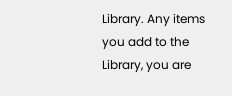Library. Any items you add to the Library, you are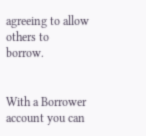agreeing to allow others to borrow.


With a Borrower account you can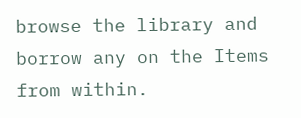browse the library and borrow any on the Items from within.